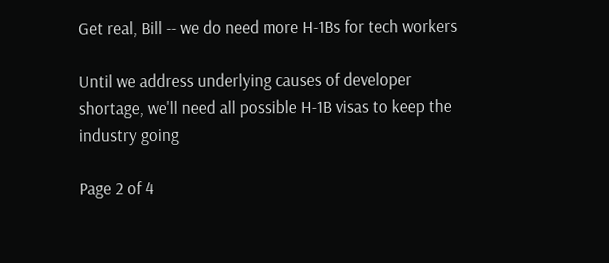Get real, Bill -- we do need more H-1Bs for tech workers

Until we address underlying causes of developer shortage, we'll need all possible H-1B visas to keep the industry going

Page 2 of 4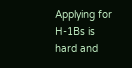Applying for H-1Bs is hard and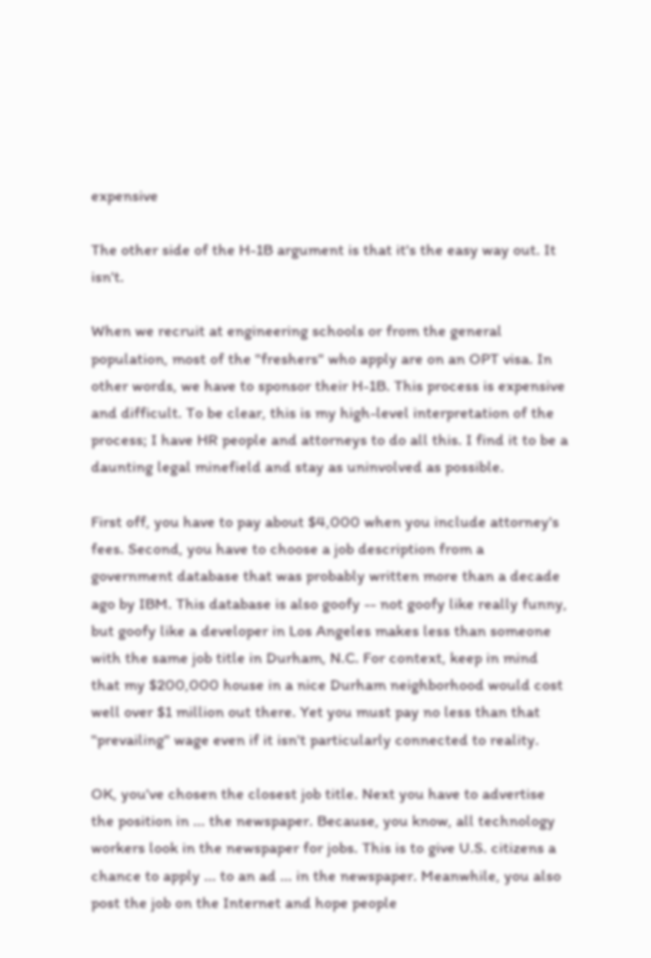expensive

The other side of the H-1B argument is that it's the easy way out. It isn't.

When we recruit at engineering schools or from the general population, most of the "freshers" who apply are on an OPT visa. In other words, we have to sponsor their H-1B. This process is expensive and difficult. To be clear, this is my high-level interpretation of the process; I have HR people and attorneys to do all this. I find it to be a daunting legal minefield and stay as uninvolved as possible.

First off, you have to pay about $4,000 when you include attorney's fees. Second, you have to choose a job description from a government database that was probably written more than a decade ago by IBM. This database is also goofy -- not goofy like really funny, but goofy like a developer in Los Angeles makes less than someone with the same job title in Durham, N.C. For context, keep in mind that my $200,000 house in a nice Durham neighborhood would cost well over $1 million out there. Yet you must pay no less than that "prevailing" wage even if it isn't particularly connected to reality.

OK, you've chosen the closest job title. Next you have to advertise the position in ... the newspaper. Because, you know, all technology workers look in the newspaper for jobs. This is to give U.S. citizens a chance to apply ... to an ad ... in the newspaper. Meanwhile, you also post the job on the Internet and hope people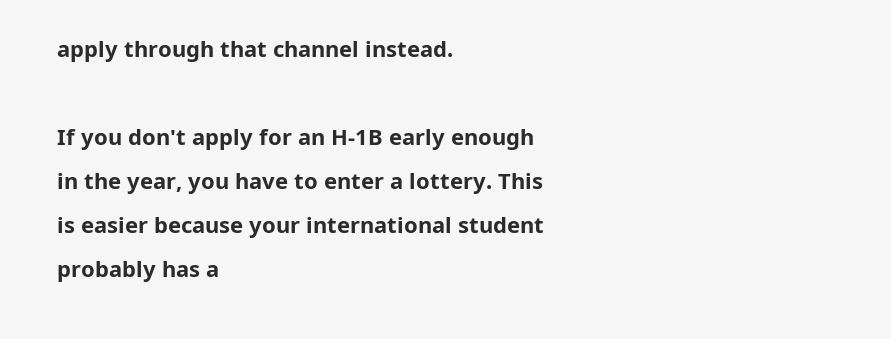apply through that channel instead.

If you don't apply for an H-1B early enough in the year, you have to enter a lottery. This is easier because your international student probably has a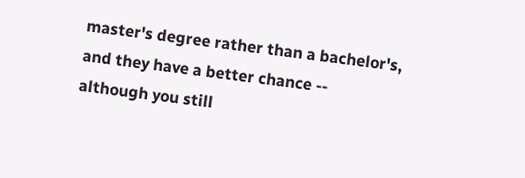master's degree rather than a bachelor's, and they have a better chance -- although you still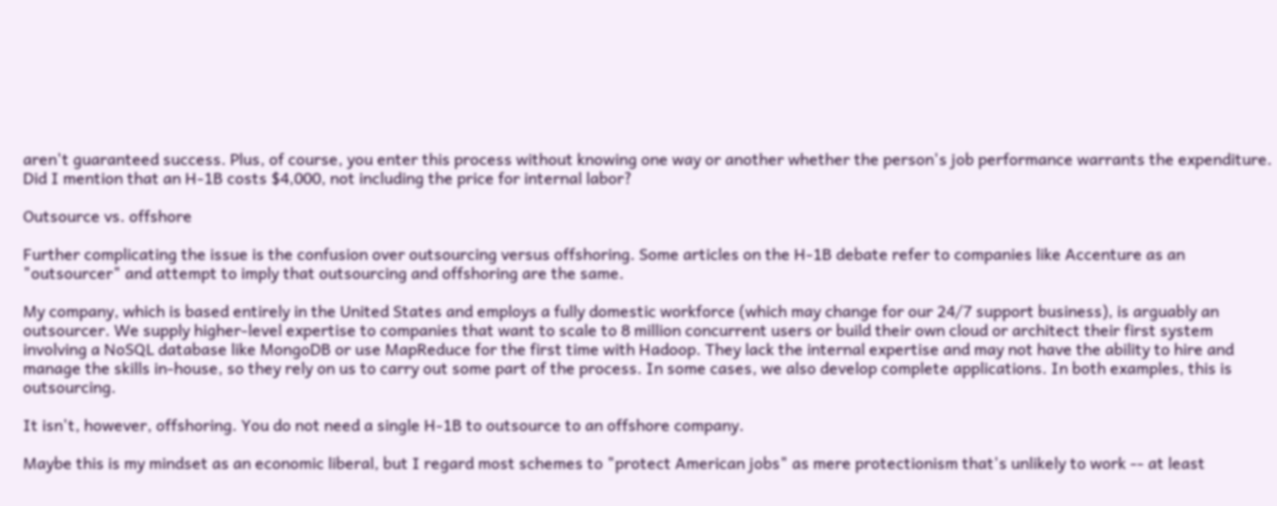aren't guaranteed success. Plus, of course, you enter this process without knowing one way or another whether the person's job performance warrants the expenditure. Did I mention that an H-1B costs $4,000, not including the price for internal labor?

Outsource vs. offshore

Further complicating the issue is the confusion over outsourcing versus offshoring. Some articles on the H-1B debate refer to companies like Accenture as an "outsourcer" and attempt to imply that outsourcing and offshoring are the same.

My company, which is based entirely in the United States and employs a fully domestic workforce (which may change for our 24/7 support business), is arguably an outsourcer. We supply higher-level expertise to companies that want to scale to 8 million concurrent users or build their own cloud or architect their first system involving a NoSQL database like MongoDB or use MapReduce for the first time with Hadoop. They lack the internal expertise and may not have the ability to hire and manage the skills in-house, so they rely on us to carry out some part of the process. In some cases, we also develop complete applications. In both examples, this is outsourcing.

It isn't, however, offshoring. You do not need a single H-1B to outsource to an offshore company.

Maybe this is my mindset as an economic liberal, but I regard most schemes to "protect American jobs" as mere protectionism that's unlikely to work -- at least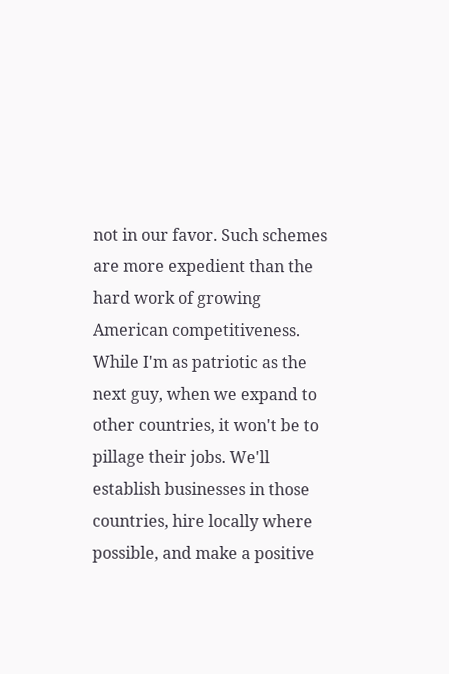not in our favor. Such schemes are more expedient than the hard work of growing American competitiveness. While I'm as patriotic as the next guy, when we expand to other countries, it won't be to pillage their jobs. We'll establish businesses in those countries, hire locally where possible, and make a positive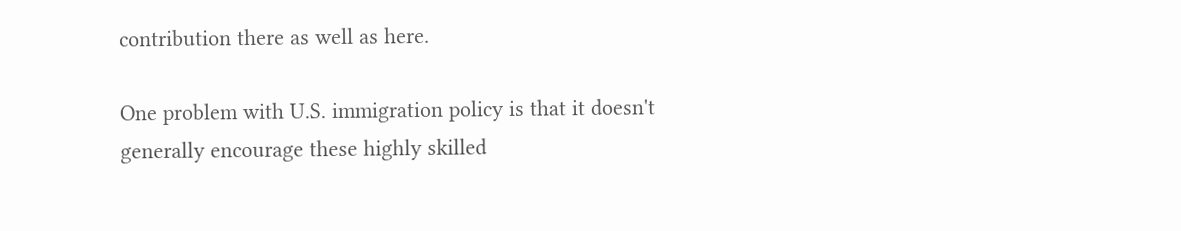contribution there as well as here.

One problem with U.S. immigration policy is that it doesn't generally encourage these highly skilled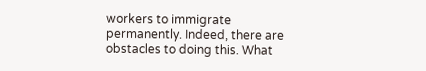workers to immigrate permanently. Indeed, there are obstacles to doing this. What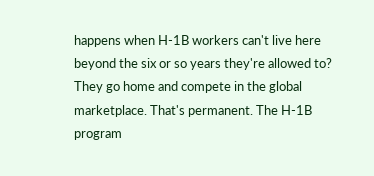happens when H-1B workers can't live here beyond the six or so years they're allowed to? They go home and compete in the global marketplace. That's permanent. The H-1B program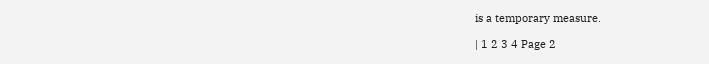is a temporary measure.

| 1 2 3 4 Page 2